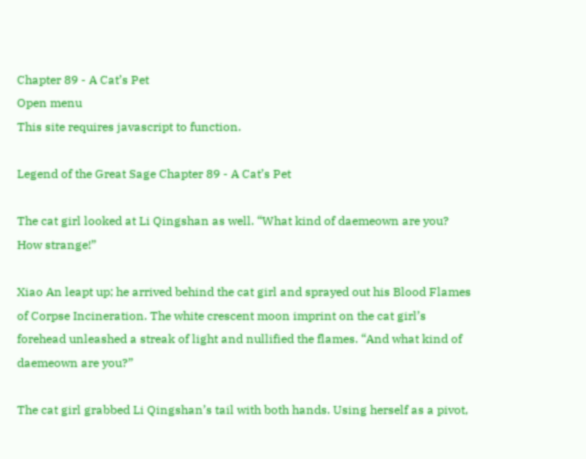Chapter 89 - A Cat’s Pet
Open menu
This site requires javascript to function.

Legend of the Great Sage Chapter 89 - A Cat’s Pet

The cat girl looked at Li Qingshan as well. “What kind of daemeown are you? How strange!”

Xiao An leapt up; he arrived behind the cat girl and sprayed out his Blood Flames of Corpse Incineration. The white crescent moon imprint on the cat girl’s forehead unleashed a streak of light and nullified the flames. “And what kind of daemeown are you?”

The cat girl grabbed Li Qingshan’s tail with both hands. Using herself as a pivot,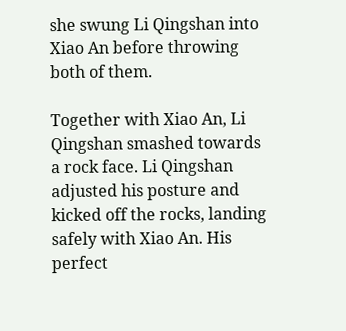she swung Li Qingshan into Xiao An before throwing both of them.

Together with Xiao An, Li Qingshan smashed towards a rock face. Li Qingshan adjusted his posture and kicked off the rocks, landing safely with Xiao An. His perfect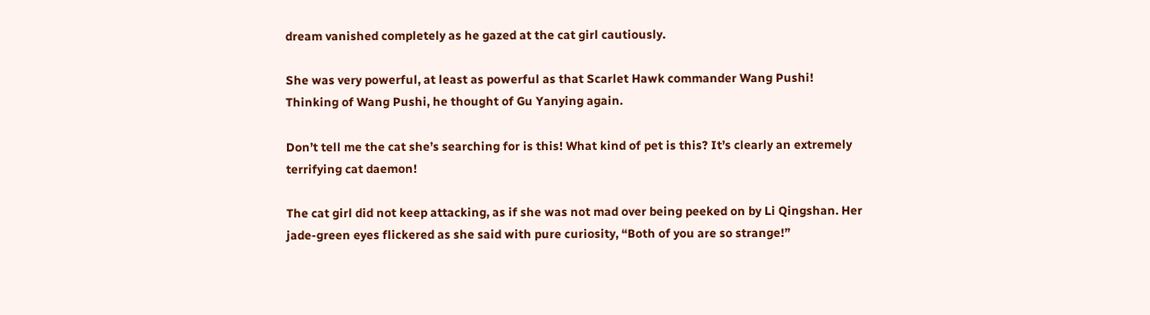dream vanished completely as he gazed at the cat girl cautiously.

She was very powerful, at least as powerful as that Scarlet Hawk commander Wang Pushi! Thinking of Wang Pushi, he thought of Gu Yanying again.

Don’t tell me the cat she’s searching for is this! What kind of pet is this? It’s clearly an extremely terrifying cat daemon!

The cat girl did not keep attacking, as if she was not mad over being peeked on by Li Qingshan. Her jade-green eyes flickered as she said with pure curiosity, “Both of you are so strange!”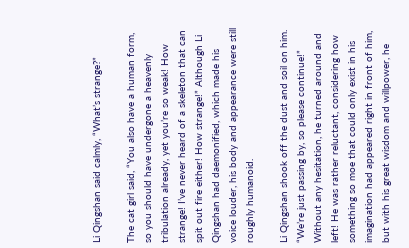Li Qingshan said calmly, “What’s strange?”

The cat girl said, “You also have a human form, so you should have undergone a heavenly tribulation already, yet you’re so weak! How strange! I’ve never heard of a skeleton that can spit out fire either! How strange!” Although Li Qingshan had daemonified, which made his voice louder, his body and appearance were still roughly humanoid.

Li Qingshan shook off the dust and soil on him. “We’re just passing by, so please continue!” Without any hesitation, he turned around and left! He was rather reluctant, considering how something so moe that could only exist in his imagination had appeared right in front of him, but with his great wisdom and willpower, he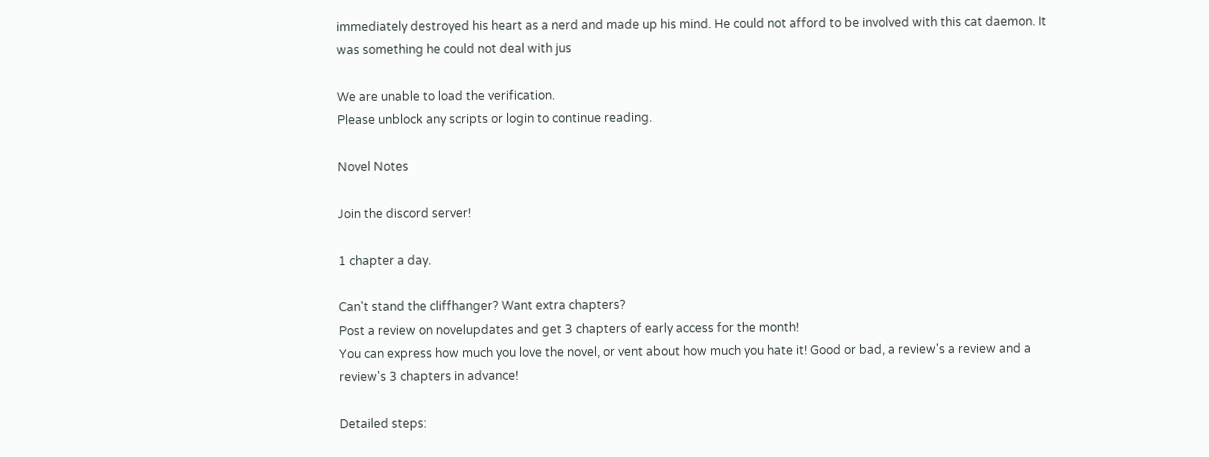immediately destroyed his heart as a nerd and made up his mind. He could not afford to be involved with this cat daemon. It was something he could not deal with jus

We are unable to load the verification.
Please unblock any scripts or login to continue reading.

Novel Notes

Join the discord server!

1 chapter a day.

Can't stand the cliffhanger? Want extra chapters?
Post a review on novelupdates and get 3 chapters of early access for the month!
You can express how much you love the novel, or vent about how much you hate it! Good or bad, a review's a review and a review's 3 chapters in advance!

Detailed steps: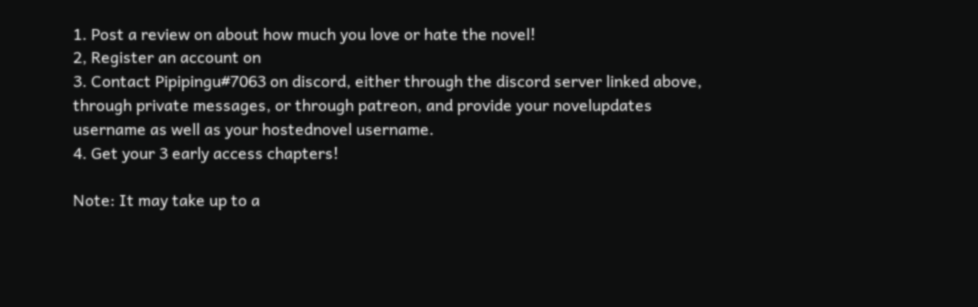1. Post a review on about how much you love or hate the novel!
2, Register an account on
3. Contact Pipipingu#7063 on discord, either through the discord server linked above, through private messages, or through patreon, and provide your novelupdates username as well as your hostednovel username.
4. Get your 3 early access chapters!

Note: It may take up to a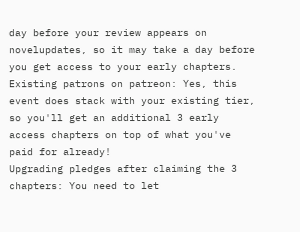day before your review appears on novelupdates, so it may take a day before you get access to your early chapters.
Existing patrons on patreon: Yes, this event does stack with your existing tier, so you'll get an additional 3 early access chapters on top of what you've paid for already!
Upgrading pledges after claiming the 3 chapters: You need to let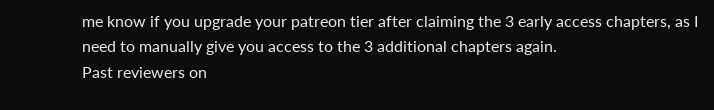me know if you upgrade your patreon tier after claiming the 3 early access chapters, as I need to manually give you access to the 3 additional chapters again.
Past reviewers on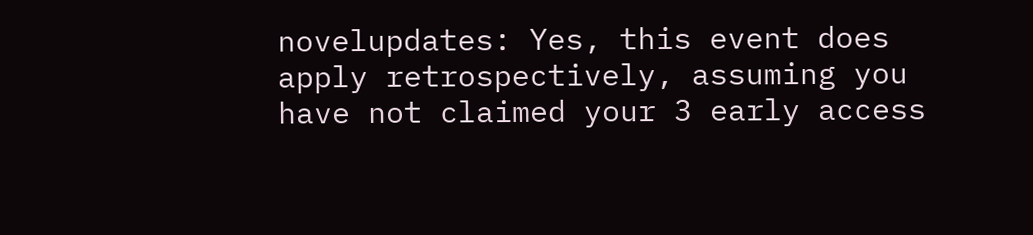novelupdates: Yes, this event does apply retrospectively, assuming you have not claimed your 3 early access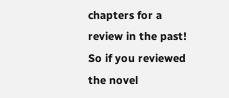chapters for a review in the past! So if you reviewed the novel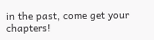in the past, come get your chapters!